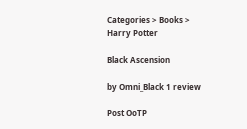Categories > Books > Harry Potter

Black Ascension

by Omni_Black 1 review

Post OoTP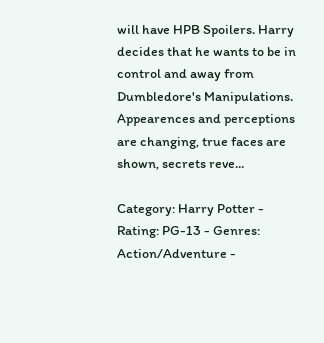will have HPB Spoilers. Harry decides that he wants to be in control and away from Dumbledore's Manipulations. Appearences and perceptions are changing, true faces are shown, secrets reve...

Category: Harry Potter - Rating: PG-13 - Genres: Action/Adventure -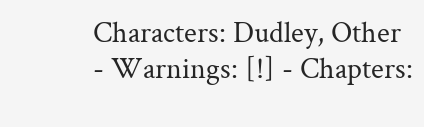Characters: Dudley, Other - Warnings: [!] - Chapters: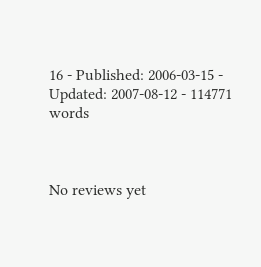16 - Published: 2006-03-15 - Updated: 2007-08-12 - 114771 words



No reviews yet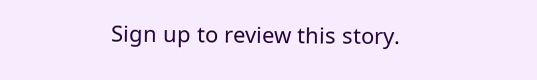Sign up to review this story.